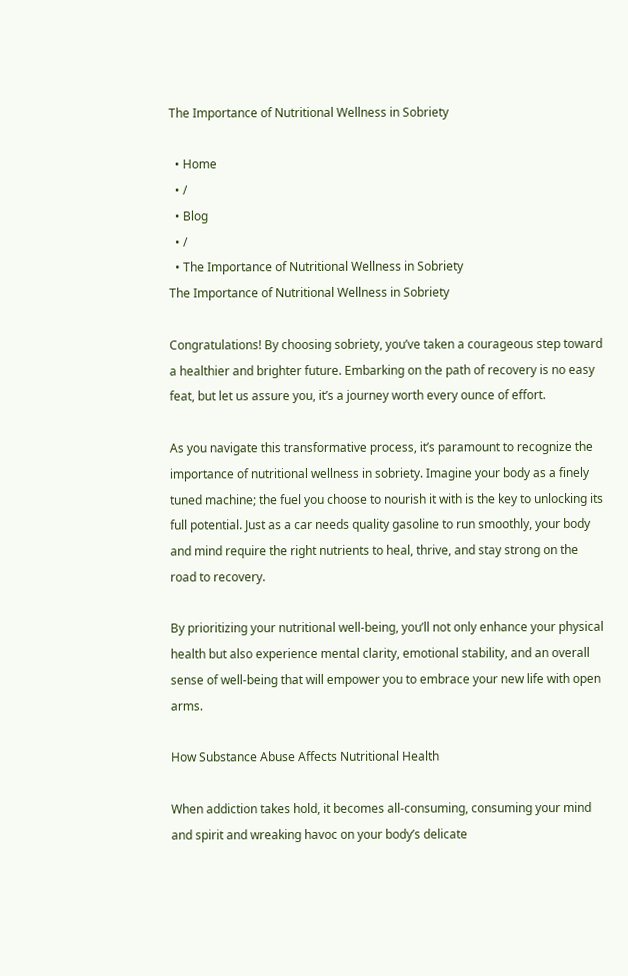The Importance of Nutritional Wellness in Sobriety

  • Home
  • /
  • Blog
  • /
  • The Importance of Nutritional Wellness in Sobriety
The Importance of Nutritional Wellness in Sobriety

Congratulations! By choosing sobriety, you’ve taken a courageous step toward a healthier and brighter future. Embarking on the path of recovery is no easy feat, but let us assure you, it’s a journey worth every ounce of effort.

As you navigate this transformative process, it’s paramount to recognize the importance of nutritional wellness in sobriety. Imagine your body as a finely tuned machine; the fuel you choose to nourish it with is the key to unlocking its full potential. Just as a car needs quality gasoline to run smoothly, your body and mind require the right nutrients to heal, thrive, and stay strong on the road to recovery.

By prioritizing your nutritional well-being, you’ll not only enhance your physical health but also experience mental clarity, emotional stability, and an overall sense of well-being that will empower you to embrace your new life with open arms.

How Substance Abuse Affects Nutritional Health

When addiction takes hold, it becomes all-consuming, consuming your mind and spirit and wreaking havoc on your body’s delicate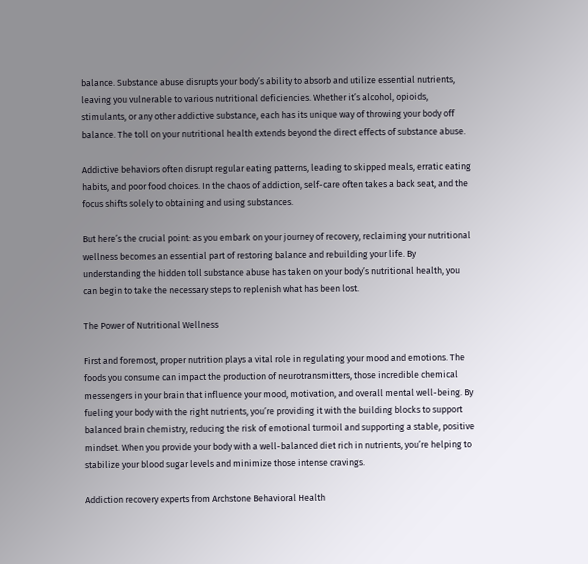balance. Substance abuse disrupts your body’s ability to absorb and utilize essential nutrients, leaving you vulnerable to various nutritional deficiencies. Whether it’s alcohol, opioids, stimulants, or any other addictive substance, each has its unique way of throwing your body off balance. The toll on your nutritional health extends beyond the direct effects of substance abuse.

Addictive behaviors often disrupt regular eating patterns, leading to skipped meals, erratic eating habits, and poor food choices. In the chaos of addiction, self-care often takes a back seat, and the focus shifts solely to obtaining and using substances.

But here’s the crucial point: as you embark on your journey of recovery, reclaiming your nutritional wellness becomes an essential part of restoring balance and rebuilding your life. By understanding the hidden toll substance abuse has taken on your body’s nutritional health, you can begin to take the necessary steps to replenish what has been lost.

The Power of Nutritional Wellness

First and foremost, proper nutrition plays a vital role in regulating your mood and emotions. The foods you consume can impact the production of neurotransmitters, those incredible chemical messengers in your brain that influence your mood, motivation, and overall mental well-being. By fueling your body with the right nutrients, you’re providing it with the building blocks to support balanced brain chemistry, reducing the risk of emotional turmoil and supporting a stable, positive mindset. When you provide your body with a well-balanced diet rich in nutrients, you’re helping to stabilize your blood sugar levels and minimize those intense cravings.

Addiction recovery experts from Archstone Behavioral Health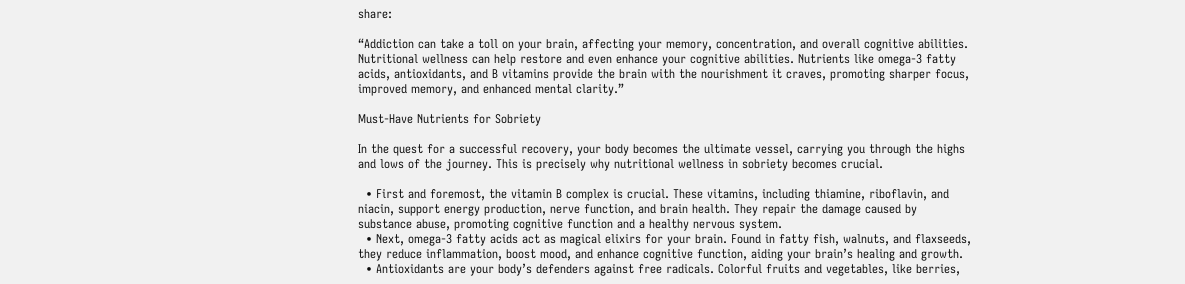share:

“Addiction can take a toll on your brain, affecting your memory, concentration, and overall cognitive abilities. Nutritional wellness can help restore and even enhance your cognitive abilities. Nutrients like omega-3 fatty acids, antioxidants, and B vitamins provide the brain with the nourishment it craves, promoting sharper focus, improved memory, and enhanced mental clarity.”

Must-Have Nutrients for Sobriety

In the quest for a successful recovery, your body becomes the ultimate vessel, carrying you through the highs and lows of the journey. This is precisely why nutritional wellness in sobriety becomes crucial.

  • First and foremost, the vitamin B complex is crucial. These vitamins, including thiamine, riboflavin, and niacin, support energy production, nerve function, and brain health. They repair the damage caused by substance abuse, promoting cognitive function and a healthy nervous system.
  • Next, omega-3 fatty acids act as magical elixirs for your brain. Found in fatty fish, walnuts, and flaxseeds, they reduce inflammation, boost mood, and enhance cognitive function, aiding your brain’s healing and growth.
  • Antioxidants are your body’s defenders against free radicals. Colorful fruits and vegetables, like berries,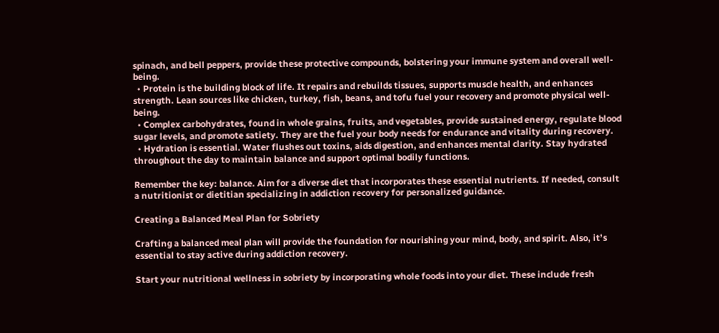spinach, and bell peppers, provide these protective compounds, bolstering your immune system and overall well-being.
  • Protein is the building block of life. It repairs and rebuilds tissues, supports muscle health, and enhances strength. Lean sources like chicken, turkey, fish, beans, and tofu fuel your recovery and promote physical well-being.
  • Complex carbohydrates, found in whole grains, fruits, and vegetables, provide sustained energy, regulate blood sugar levels, and promote satiety. They are the fuel your body needs for endurance and vitality during recovery.
  • Hydration is essential. Water flushes out toxins, aids digestion, and enhances mental clarity. Stay hydrated throughout the day to maintain balance and support optimal bodily functions.

Remember the key: balance. Aim for a diverse diet that incorporates these essential nutrients. If needed, consult a nutritionist or dietitian specializing in addiction recovery for personalized guidance.

Creating a Balanced Meal Plan for Sobriety

Crafting a balanced meal plan will provide the foundation for nourishing your mind, body, and spirit. Also, it’s essential to stay active during addiction recovery.

Start your nutritional wellness in sobriety by incorporating whole foods into your diet. These include fresh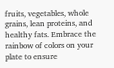fruits, vegetables, whole grains, lean proteins, and healthy fats. Embrace the rainbow of colors on your plate to ensure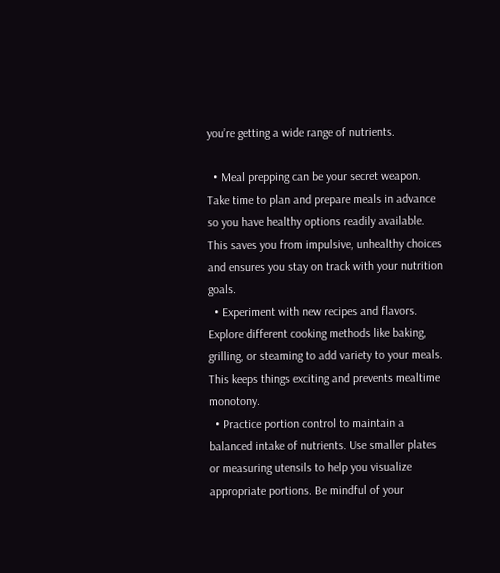you’re getting a wide range of nutrients.

  • Meal prepping can be your secret weapon. Take time to plan and prepare meals in advance so you have healthy options readily available. This saves you from impulsive, unhealthy choices and ensures you stay on track with your nutrition goals.
  • Experiment with new recipes and flavors. Explore different cooking methods like baking, grilling, or steaming to add variety to your meals. This keeps things exciting and prevents mealtime monotony.
  • Practice portion control to maintain a balanced intake of nutrients. Use smaller plates or measuring utensils to help you visualize appropriate portions. Be mindful of your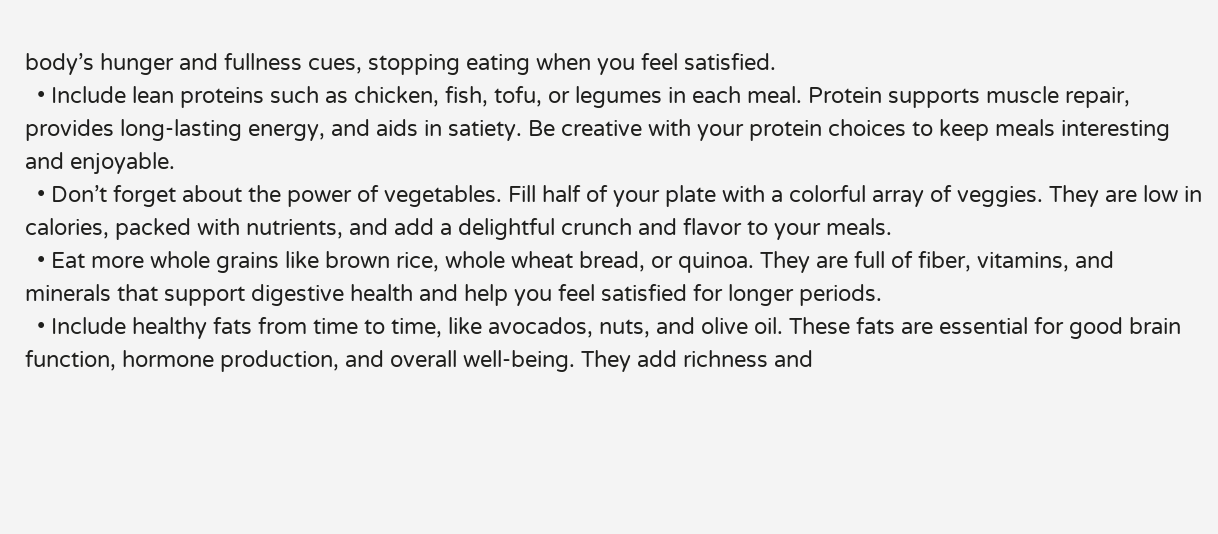body’s hunger and fullness cues, stopping eating when you feel satisfied.
  • Include lean proteins such as chicken, fish, tofu, or legumes in each meal. Protein supports muscle repair, provides long-lasting energy, and aids in satiety. Be creative with your protein choices to keep meals interesting and enjoyable.
  • Don’t forget about the power of vegetables. Fill half of your plate with a colorful array of veggies. They are low in calories, packed with nutrients, and add a delightful crunch and flavor to your meals.
  • Eat more whole grains like brown rice, whole wheat bread, or quinoa. They are full of fiber, vitamins, and minerals that support digestive health and help you feel satisfied for longer periods.
  • Include healthy fats from time to time, like avocados, nuts, and olive oil. These fats are essential for good brain function, hormone production, and overall well-being. They add richness and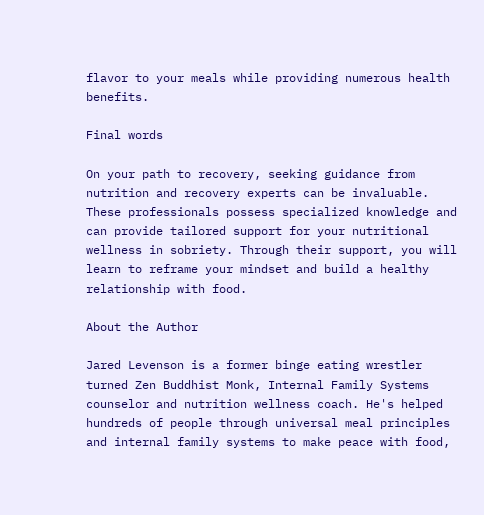flavor to your meals while providing numerous health benefits.

Final words

On your path to recovery, seeking guidance from nutrition and recovery experts can be invaluable. These professionals possess specialized knowledge and can provide tailored support for your nutritional wellness in sobriety. Through their support, you will learn to reframe your mindset and build a healthy relationship with food.

About the Author

Jared Levenson is a former binge eating wrestler turned Zen Buddhist Monk, Internal Family Systems counselor and nutrition wellness coach. He's helped hundreds of people through universal meal principles and internal family systems to make peace with food,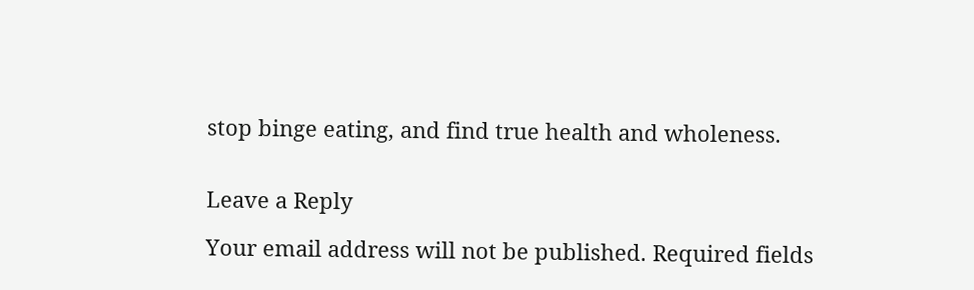stop binge eating, and find true health and wholeness.


Leave a Reply

Your email address will not be published. Required fields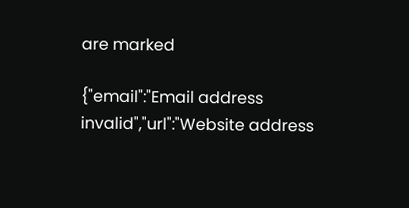are marked

{"email":"Email address invalid","url":"Website address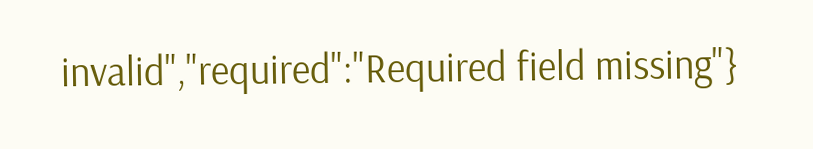invalid","required":"Required field missing"}